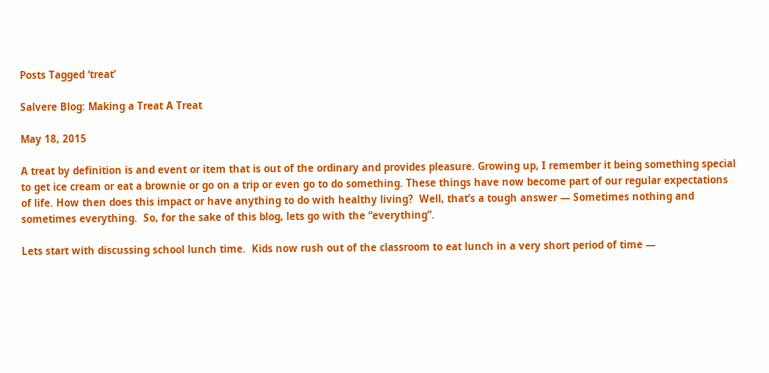Posts Tagged ‘treat’

Salvere Blog: Making a Treat A Treat

May 18, 2015

A treat by definition is and event or item that is out of the ordinary and provides pleasure. Growing up, I remember it being something special to get ice cream or eat a brownie or go on a trip or even go to do something. These things have now become part of our regular expectations of life. How then does this impact or have anything to do with healthy living?  Well, that’s a tough answer — Sometimes nothing and sometimes everything.  So, for the sake of this blog, lets go with the “everything”.

Lets start with discussing school lunch time.  Kids now rush out of the classroom to eat lunch in a very short period of time —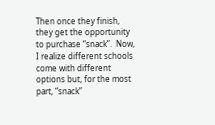Then once they finish, they get the opportunity to purchase “snack”.  Now, I realize different schools come with different options but, for the most part, “snack”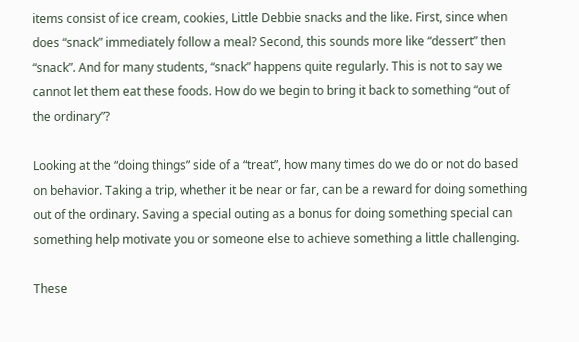items consist of ice cream, cookies, Little Debbie snacks and the like. First, since when does “snack” immediately follow a meal? Second, this sounds more like “dessert” then “snack”. And for many students, “snack” happens quite regularly. This is not to say we cannot let them eat these foods. How do we begin to bring it back to something “out of the ordinary”?

Looking at the “doing things” side of a “treat”, how many times do we do or not do based on behavior. Taking a trip, whether it be near or far, can be a reward for doing something out of the ordinary. Saving a special outing as a bonus for doing something special can something help motivate you or someone else to achieve something a little challenging.

These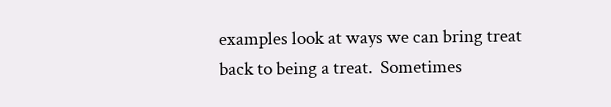examples look at ways we can bring treat back to being a treat.  Sometimes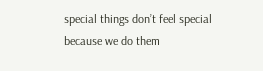special things don’t feel special because we do them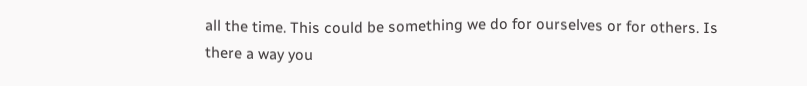all the time. This could be something we do for ourselves or for others. Is there a way you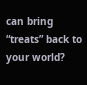can bring “treats” back to your world?